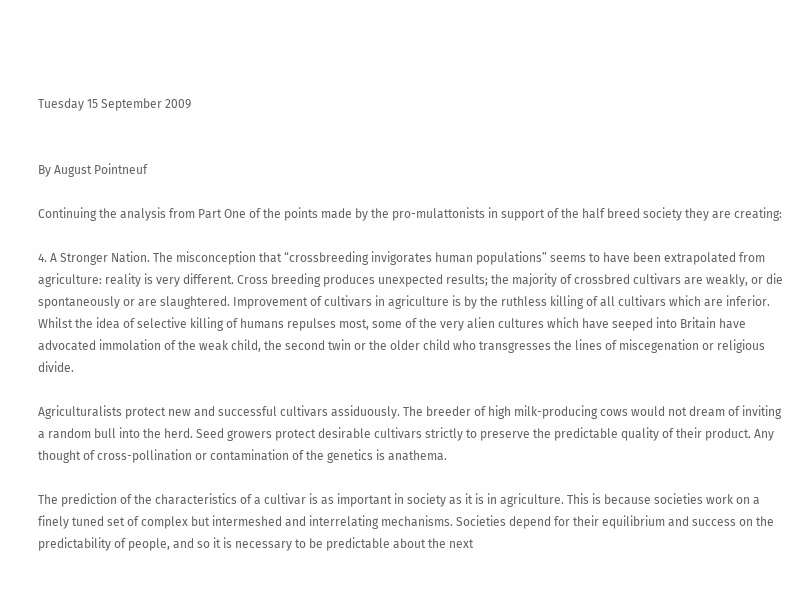Tuesday 15 September 2009


By August Pointneuf

Continuing the analysis from Part One of the points made by the pro-mulattonists in support of the half breed society they are creating:

4. A Stronger Nation. The misconception that “crossbreeding invigorates human populations” seems to have been extrapolated from agriculture: reality is very different. Cross breeding produces unexpected results; the majority of crossbred cultivars are weakly, or die spontaneously or are slaughtered. Improvement of cultivars in agriculture is by the ruthless killing of all cultivars which are inferior. Whilst the idea of selective killing of humans repulses most, some of the very alien cultures which have seeped into Britain have advocated immolation of the weak child, the second twin or the older child who transgresses the lines of miscegenation or religious divide.

Agriculturalists protect new and successful cultivars assiduously. The breeder of high milk-producing cows would not dream of inviting a random bull into the herd. Seed growers protect desirable cultivars strictly to preserve the predictable quality of their product. Any thought of cross-pollination or contamination of the genetics is anathema.

The prediction of the characteristics of a cultivar is as important in society as it is in agriculture. This is because societies work on a finely tuned set of complex but intermeshed and interrelating mechanisms. Societies depend for their equilibrium and success on the predictability of people, and so it is necessary to be predictable about the next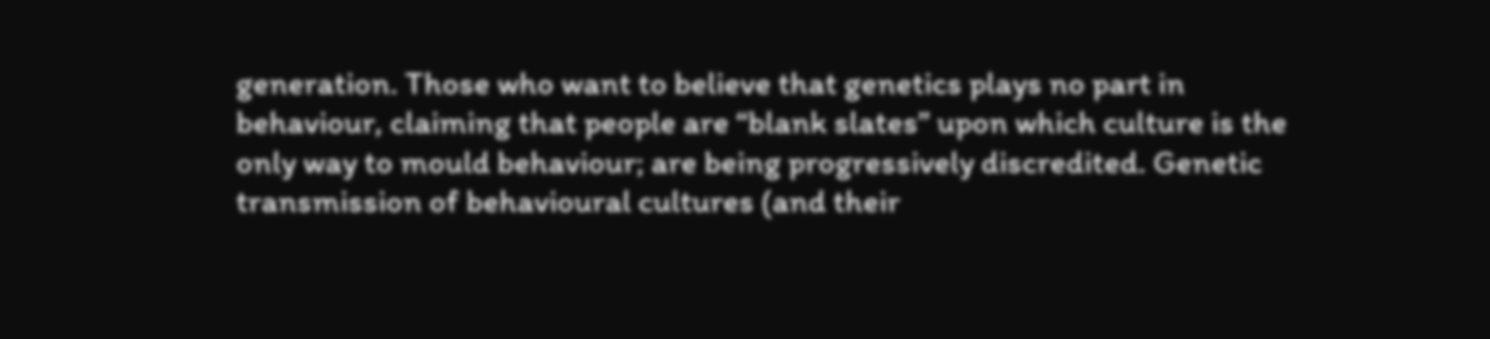generation. Those who want to believe that genetics plays no part in behaviour, claiming that people are “blank slates” upon which culture is the only way to mould behaviour; are being progressively discredited. Genetic transmission of behavioural cultures (and their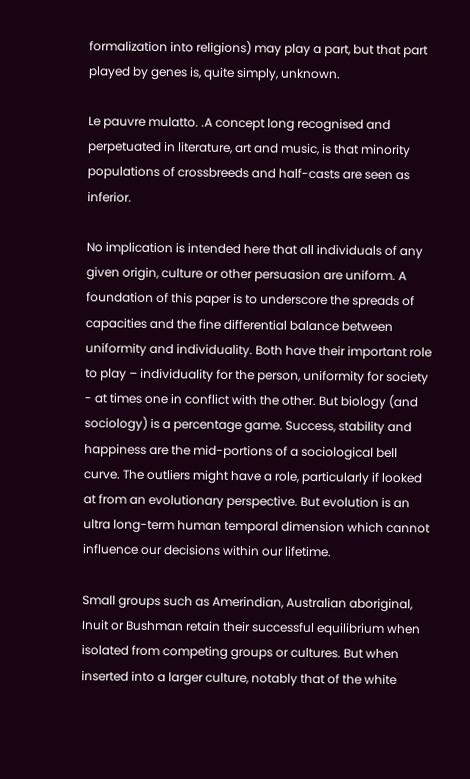formalization into religions) may play a part, but that part played by genes is, quite simply, unknown.

Le pauvre mulatto. .A concept long recognised and perpetuated in literature, art and music, is that minority populations of crossbreeds and half-casts are seen as inferior.

No implication is intended here that all individuals of any given origin, culture or other persuasion are uniform. A foundation of this paper is to underscore the spreads of capacities and the fine differential balance between uniformity and individuality. Both have their important role to play – individuality for the person, uniformity for society - at times one in conflict with the other. But biology (and sociology) is a percentage game. Success, stability and happiness are the mid-portions of a sociological bell curve. The outliers might have a role, particularly if looked at from an evolutionary perspective. But evolution is an ultra long-term human temporal dimension which cannot influence our decisions within our lifetime.

Small groups such as Amerindian, Australian aboriginal, Inuit or Bushman retain their successful equilibrium when isolated from competing groups or cultures. But when inserted into a larger culture, notably that of the white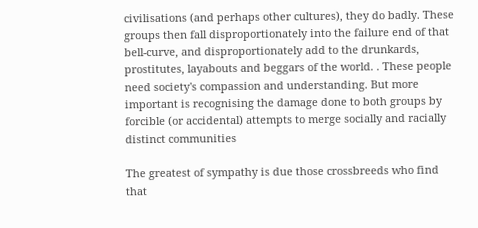civilisations (and perhaps other cultures), they do badly. These groups then fall disproportionately into the failure end of that bell-curve, and disproportionately add to the drunkards, prostitutes, layabouts and beggars of the world. . These people need society's compassion and understanding. But more important is recognising the damage done to both groups by forcible (or accidental) attempts to merge socially and racially distinct communities

The greatest of sympathy is due those crossbreeds who find that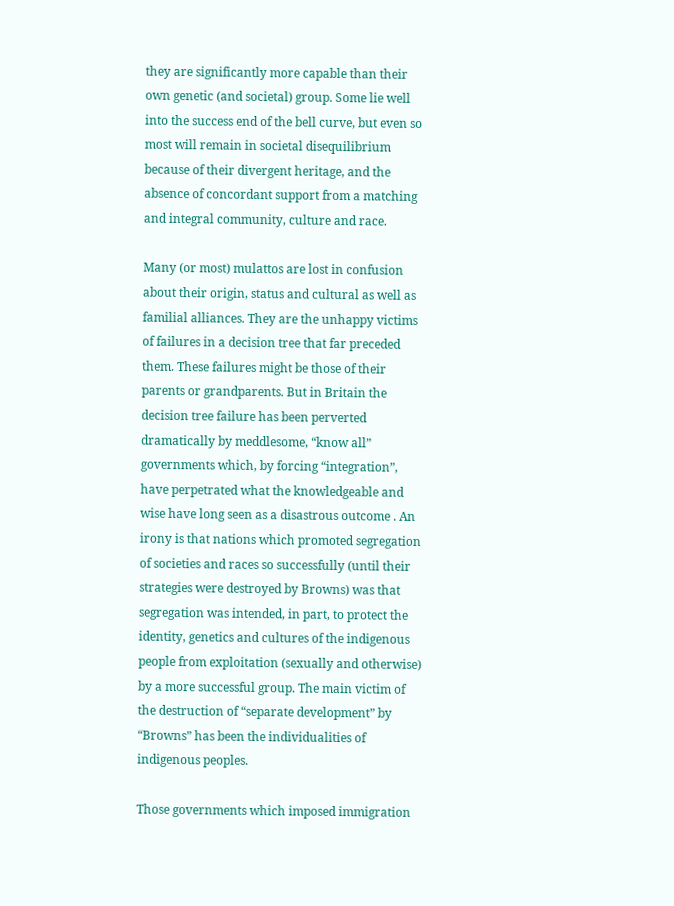they are significantly more capable than their own genetic (and societal) group. Some lie well into the success end of the bell curve, but even so most will remain in societal disequilibrium because of their divergent heritage, and the absence of concordant support from a matching and integral community, culture and race.

Many (or most) mulattos are lost in confusion about their origin, status and cultural as well as familial alliances. They are the unhappy victims of failures in a decision tree that far preceded them. These failures might be those of their parents or grandparents. But in Britain the decision tree failure has been perverted dramatically by meddlesome, “know all” governments which, by forcing “integration”, have perpetrated what the knowledgeable and wise have long seen as a disastrous outcome . An irony is that nations which promoted segregation of societies and races so successfully (until their strategies were destroyed by Browns) was that segregation was intended, in part, to protect the identity, genetics and cultures of the indigenous people from exploitation (sexually and otherwise) by a more successful group. The main victim of the destruction of “separate development” by “Browns” has been the individualities of indigenous peoples.

Those governments which imposed immigration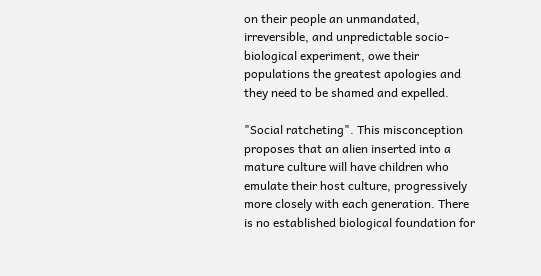on their people an unmandated, irreversible, and unpredictable socio-biological experiment, owe their populations the greatest apologies and they need to be shamed and expelled.

"Social ratcheting". This misconception proposes that an alien inserted into a mature culture will have children who emulate their host culture, progressively more closely with each generation. There is no established biological foundation for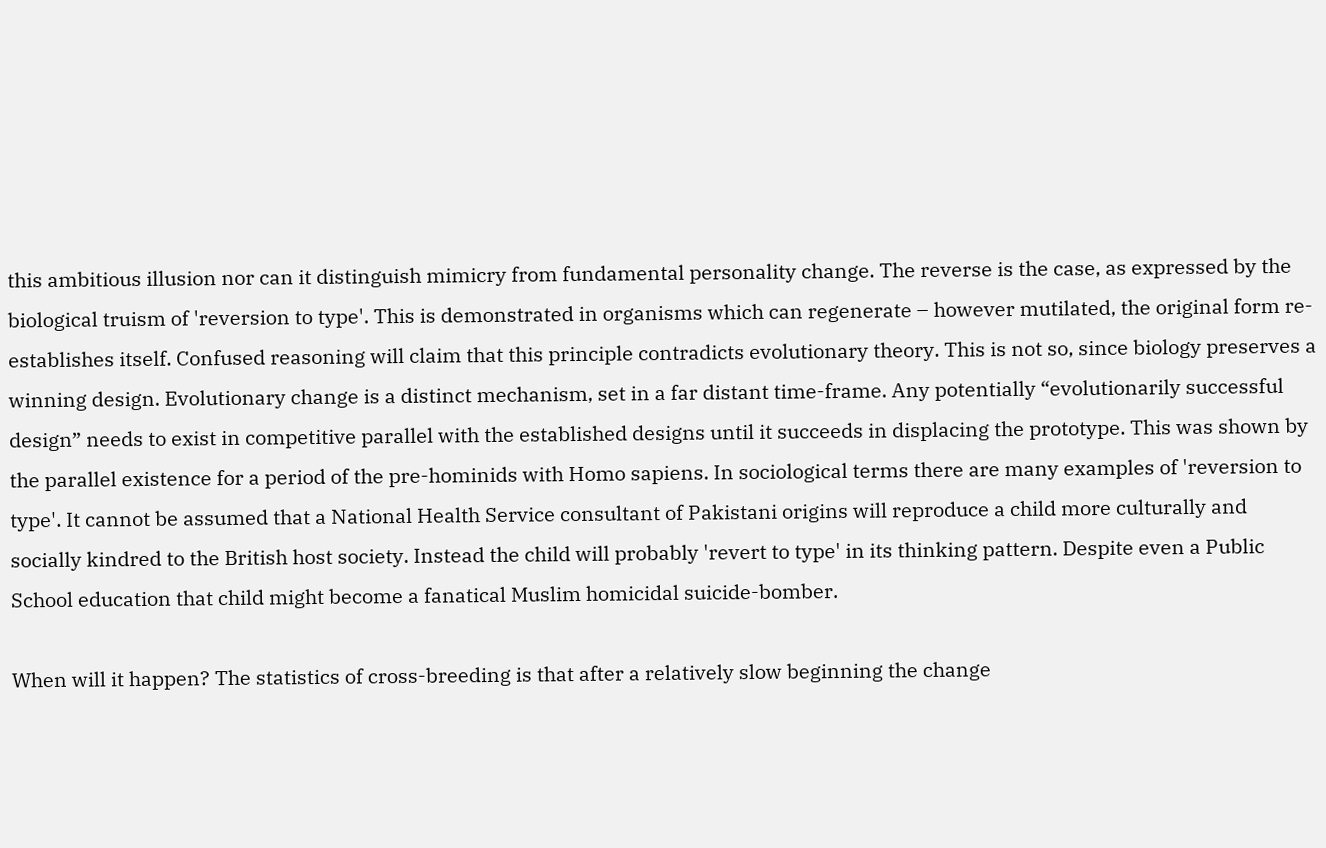this ambitious illusion nor can it distinguish mimicry from fundamental personality change. The reverse is the case, as expressed by the biological truism of 'reversion to type'. This is demonstrated in organisms which can regenerate – however mutilated, the original form re-establishes itself. Confused reasoning will claim that this principle contradicts evolutionary theory. This is not so, since biology preserves a winning design. Evolutionary change is a distinct mechanism, set in a far distant time-frame. Any potentially “evolutionarily successful design” needs to exist in competitive parallel with the established designs until it succeeds in displacing the prototype. This was shown by the parallel existence for a period of the pre-hominids with Homo sapiens. In sociological terms there are many examples of 'reversion to type'. It cannot be assumed that a National Health Service consultant of Pakistani origins will reproduce a child more culturally and socially kindred to the British host society. Instead the child will probably 'revert to type' in its thinking pattern. Despite even a Public School education that child might become a fanatical Muslim homicidal suicide-bomber.

When will it happen? The statistics of cross-breeding is that after a relatively slow beginning the change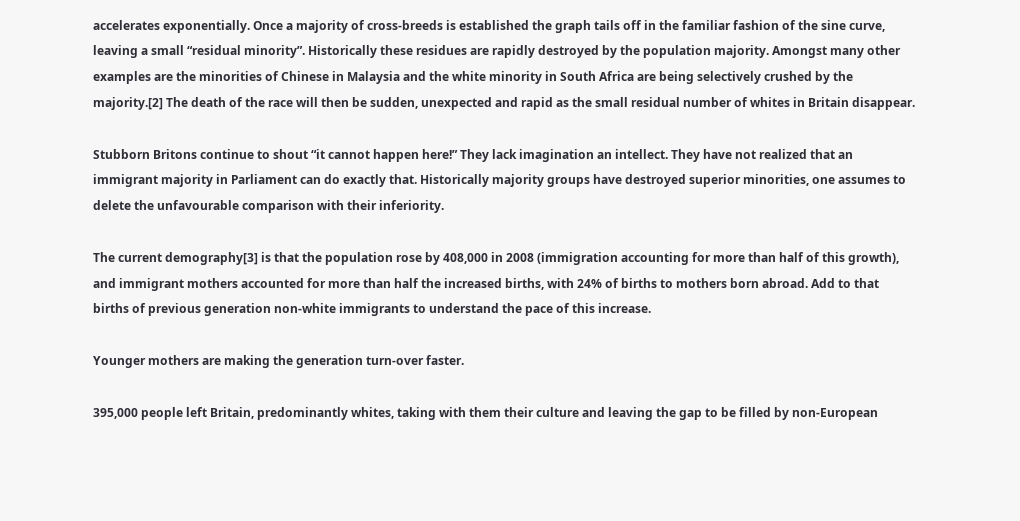accelerates exponentially. Once a majority of cross-breeds is established the graph tails off in the familiar fashion of the sine curve, leaving a small “residual minority”. Historically these residues are rapidly destroyed by the population majority. Amongst many other examples are the minorities of Chinese in Malaysia and the white minority in South Africa are being selectively crushed by the majority.[2] The death of the race will then be sudden, unexpected and rapid as the small residual number of whites in Britain disappear.

Stubborn Britons continue to shout “it cannot happen here!” They lack imagination an intellect. They have not realized that an immigrant majority in Parliament can do exactly that. Historically majority groups have destroyed superior minorities, one assumes to delete the unfavourable comparison with their inferiority.

The current demography[3] is that the population rose by 408,000 in 2008 (immigration accounting for more than half of this growth), and immigrant mothers accounted for more than half the increased births, with 24% of births to mothers born abroad. Add to that births of previous generation non-white immigrants to understand the pace of this increase.

Younger mothers are making the generation turn-over faster.

395,000 people left Britain, predominantly whites, taking with them their culture and leaving the gap to be filled by non-European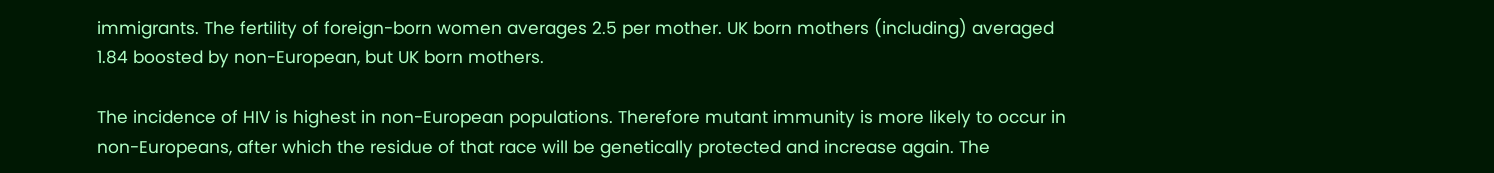immigrants. The fertility of foreign-born women averages 2.5 per mother. UK born mothers (including) averaged 1.84 boosted by non-European, but UK born mothers.

The incidence of HIV is highest in non-European populations. Therefore mutant immunity is more likely to occur in non-Europeans, after which the residue of that race will be genetically protected and increase again. The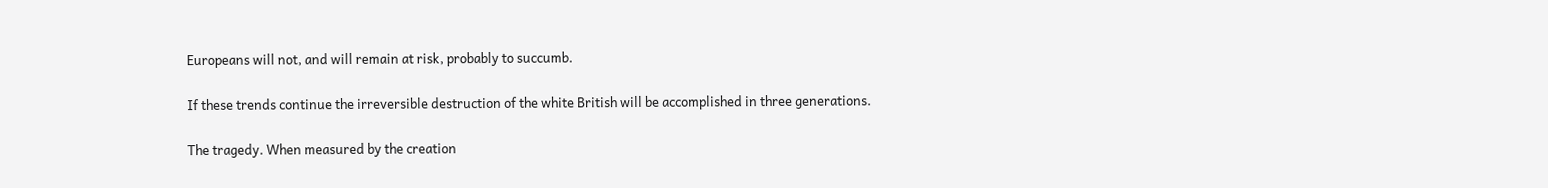Europeans will not, and will remain at risk, probably to succumb.

If these trends continue the irreversible destruction of the white British will be accomplished in three generations.

The tragedy. When measured by the creation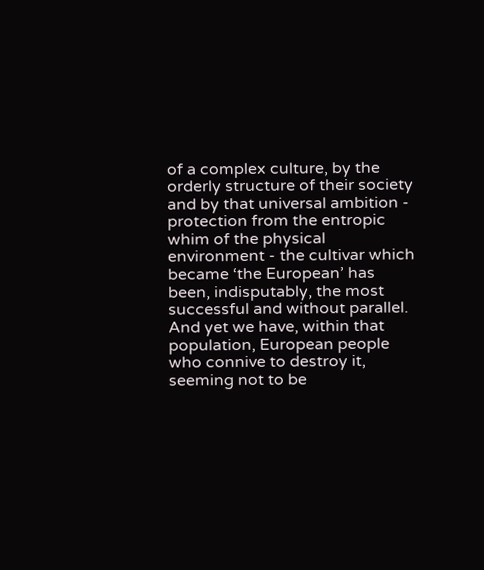of a complex culture, by the orderly structure of their society and by that universal ambition - protection from the entropic whim of the physical environment - the cultivar which became ‘the European’ has been, indisputably, the most successful and without parallel. And yet we have, within that population, European people who connive to destroy it, seeming not to be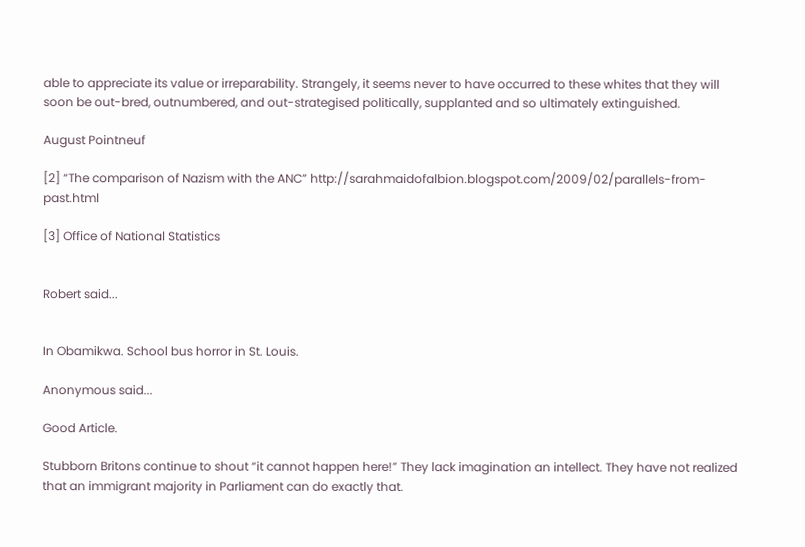able to appreciate its value or irreparability. Strangely, it seems never to have occurred to these whites that they will soon be out-bred, outnumbered, and out-strategised politically, supplanted and so ultimately extinguished.

August Pointneuf

[2] “The comparison of Nazism with the ANC” http://sarahmaidofalbion.blogspot.com/2009/02/parallels-from-past.html

[3] Office of National Statistics


Robert said...


In Obamikwa. School bus horror in St. Louis.

Anonymous said...

Good Article.

Stubborn Britons continue to shout “it cannot happen here!” They lack imagination an intellect. They have not realized that an immigrant majority in Parliament can do exactly that.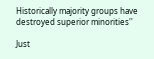Historically majority groups have destroyed superior minorities''

Just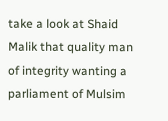take a look at Shaid Malik that quality man of integrity wanting a parliament of Mulsim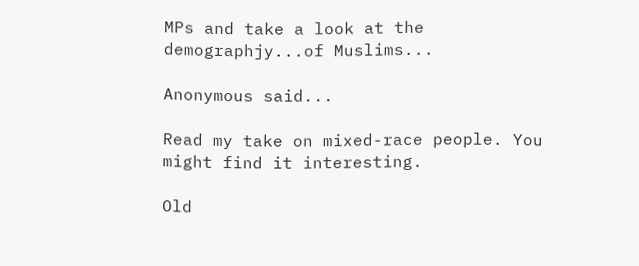MPs and take a look at the demographjy...of Muslims...

Anonymous said...

Read my take on mixed-race people. You might find it interesting.

Old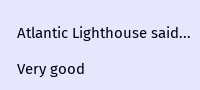Atlantic Lighthouse said...

Very good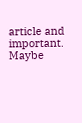article and important. Maybe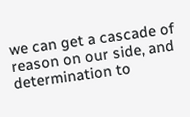we can get a cascade of reason on our side, and determination to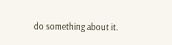do something about it.